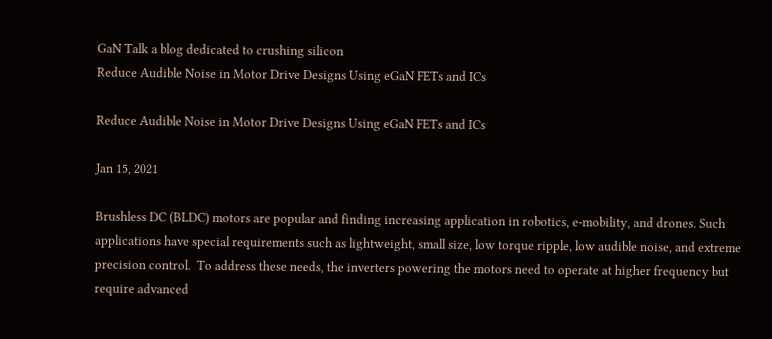GaN Talk a blog dedicated to crushing silicon
Reduce Audible Noise in Motor Drive Designs Using eGaN FETs and ICs

Reduce Audible Noise in Motor Drive Designs Using eGaN FETs and ICs

Jan 15, 2021

Brushless DC (BLDC) motors are popular and finding increasing application in robotics, e-mobility, and drones. Such applications have special requirements such as lightweight, small size, low torque ripple, low audible noise, and extreme precision control.  To address these needs, the inverters powering the motors need to operate at higher frequency but require advanced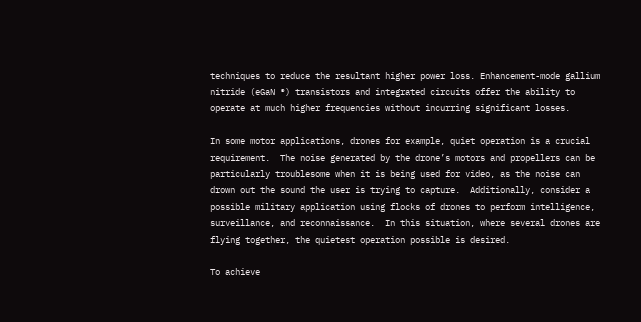techniques to reduce the resultant higher power loss. Enhancement-mode gallium nitride (eGaN ®) transistors and integrated circuits offer the ability to operate at much higher frequencies without incurring significant losses.

In some motor applications, drones for example, quiet operation is a crucial requirement.  The noise generated by the drone’s motors and propellers can be particularly troublesome when it is being used for video, as the noise can drown out the sound the user is trying to capture.  Additionally, consider a possible military application using flocks of drones to perform intelligence, surveillance, and reconnaissance.  In this situation, where several drones are flying together, the quietest operation possible is desired.

To achieve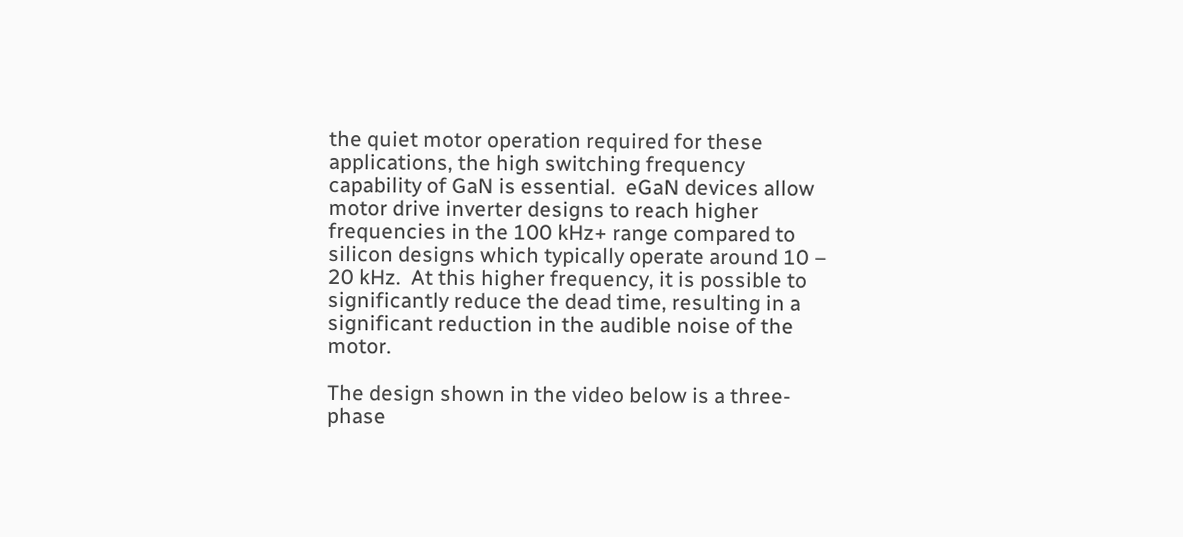the quiet motor operation required for these applications, the high switching frequency capability of GaN is essential.  eGaN devices allow motor drive inverter designs to reach higher frequencies in the 100 kHz+ range compared to silicon designs which typically operate around 10 – 20 kHz.  At this higher frequency, it is possible to significantly reduce the dead time, resulting in a significant reduction in the audible noise of the motor.

The design shown in the video below is a three-phase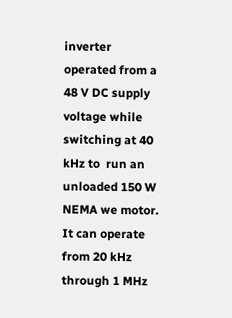inverter operated from a 48 V DC supply voltage while switching at 40 kHz to  run an unloaded 150 W NEMA we motor. It can operate from 20 kHz through 1 MHz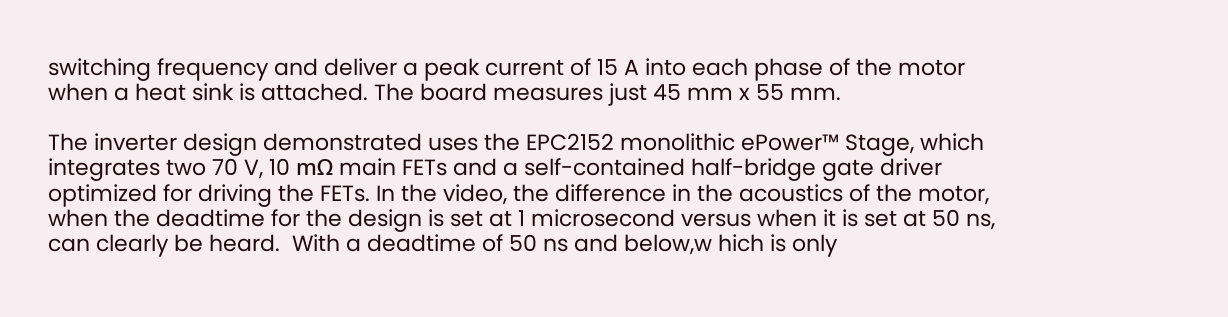switching frequency and deliver a peak current of 15 A into each phase of the motor when a heat sink is attached. The board measures just 45 mm x 55 mm.

The inverter design demonstrated uses the EPC2152 monolithic ePower™ Stage, which integrates two 70 V, 10 mΩ main FETs and a self-contained half-bridge gate driver optimized for driving the FETs. In the video, the difference in the acoustics of the motor, when the deadtime for the design is set at 1 microsecond versus when it is set at 50 ns, can clearly be heard.  With a deadtime of 50 ns and below,w hich is only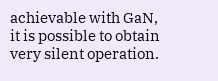achievable with GaN, it is possible to obtain very silent operation.